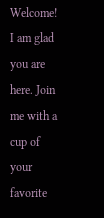Welcome! I am glad you are here. Join me with a cup of your favorite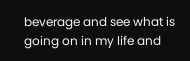beverage and see what is going on in my life and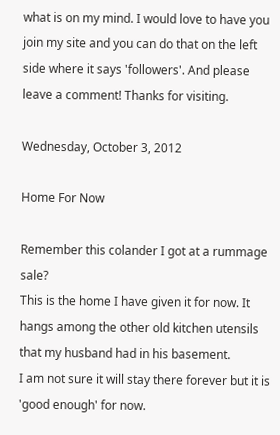what is on my mind. I would love to have you join my site and you can do that on the left side where it says 'followers'. And please leave a comment! Thanks for visiting.

Wednesday, October 3, 2012

Home For Now

Remember this colander I got at a rummage sale?
This is the home I have given it for now. It hangs among the other old kitchen utensils that my husband had in his basement.
I am not sure it will stay there forever but it is 'good enough' for now.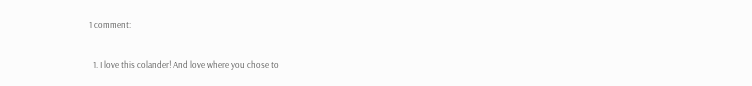1 comment:

  1. I love this colander! And love where you chose to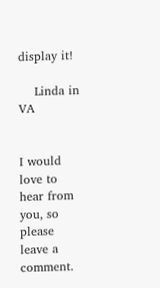display it!

    Linda in VA


I would love to hear from you, so please leave a comment.